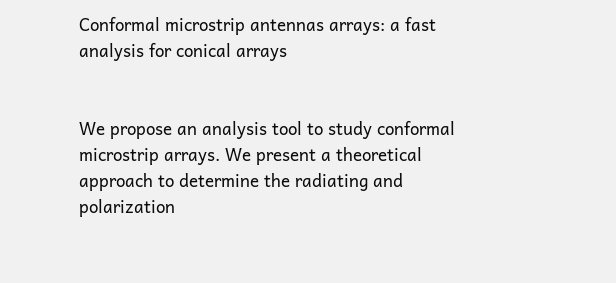Conformal microstrip antennas arrays: a fast analysis for conical arrays


We propose an analysis tool to study conformal microstrip arrays. We present a theoretical approach to determine the radiating and polarization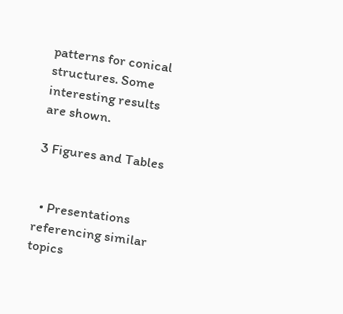patterns for conical structures. Some interesting results are shown.

3 Figures and Tables


  • Presentations referencing similar topics